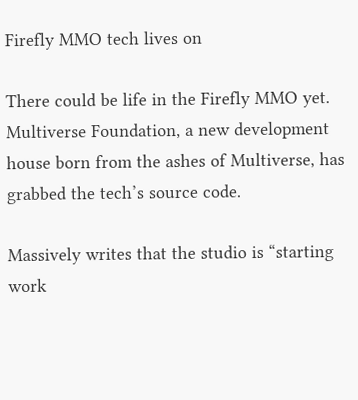Firefly MMO tech lives on

There could be life in the Firefly MMO yet. Multiverse Foundation, a new development house born from the ashes of Multiverse, has grabbed the tech’s source code.

Massively writes that the studio is “starting work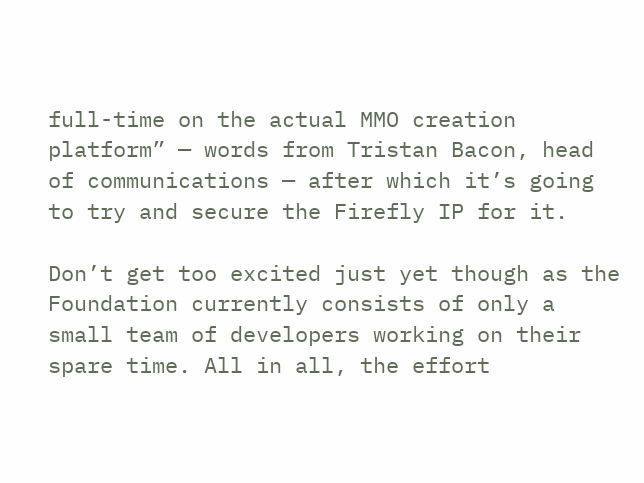full-time on the actual MMO creation platform” — words from Tristan Bacon, head of communications — after which it’s going to try and secure the Firefly IP for it.

Don’t get too excited just yet though as the Foundation currently consists of only a small team of developers working on their spare time. All in all, the effort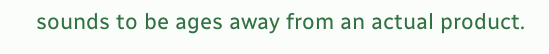sounds to be ages away from an actual product.